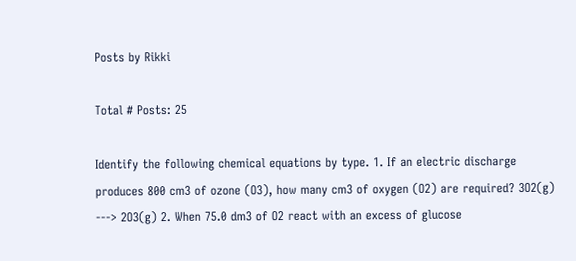Posts by Rikki

Total # Posts: 25

Identify the following chemical equations by type. 1. If an electric discharge produces 800 cm3 of ozone (O3), how many cm3 of oxygen (O2) are required? 3O2(g) ---> 2O3(g) 2. When 75.0 dm3 of O2 react with an excess of glucose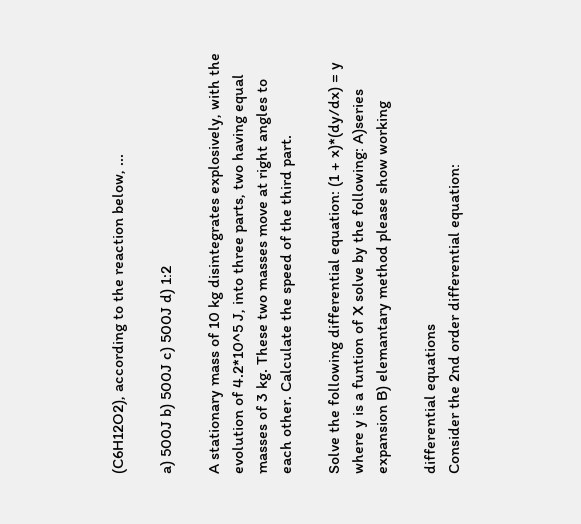(C6H12O2), according to the reaction below, ...

a) 500J b) 500J c) 500J d) 1:2

A stationary mass of 10 kg disintegrates explosively, with the evolution of 4.2*10^5 J, into three parts, two having equal masses of 3 kg. These two masses move at right angles to each other. Calculate the speed of the third part.

Solve the following differential equation: (1 + x)*(dy/dx) = y where y is a funtion of X solve by the following: A)series expansion B) elemantary method please show working

differential equations
Consider the 2nd order differential equation: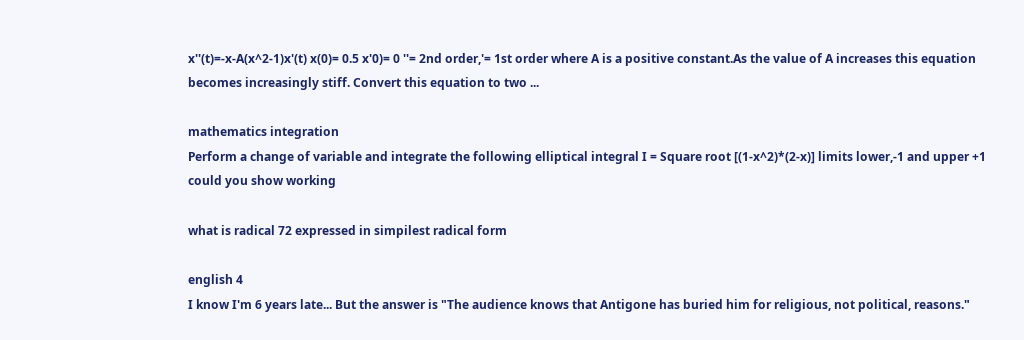x''(t)=-x-A(x^2-1)x'(t) x(0)= 0.5 x'0)= 0 ''= 2nd order,'= 1st order where A is a positive constant.As the value of A increases this equation becomes increasingly stiff. Convert this equation to two ...

mathematics integration
Perform a change of variable and integrate the following elliptical integral I = Square root [(1-x^2)*(2-x)] limits lower,-1 and upper +1 could you show working

what is radical 72 expressed in simpilest radical form

english 4
I know I'm 6 years late... But the answer is "The audience knows that Antigone has buried him for religious, not political, reasons."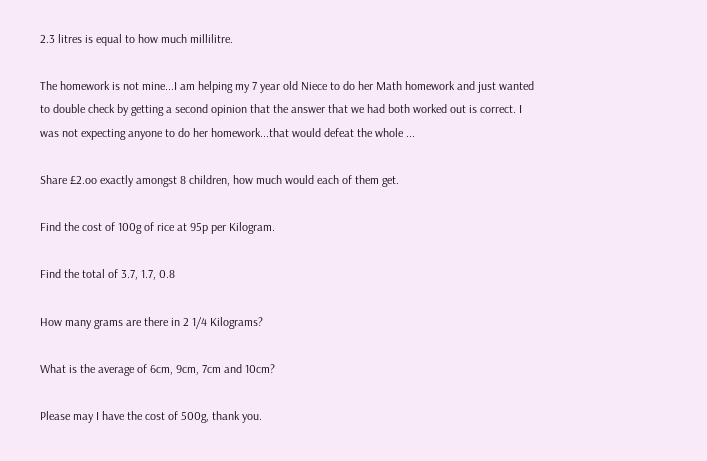2.3 litres is equal to how much millilitre.

The homework is not mine...I am helping my 7 year old Niece to do her Math homework and just wanted to double check by getting a second opinion that the answer that we had both worked out is correct. I was not expecting anyone to do her homework...that would defeat the whole ...

Share £2.oo exactly amongst 8 children, how much would each of them get.

Find the cost of 100g of rice at 95p per Kilogram.

Find the total of 3.7, 1.7, 0.8

How many grams are there in 2 1/4 Kilograms?

What is the average of 6cm, 9cm, 7cm and 10cm?

Please may I have the cost of 500g, thank you.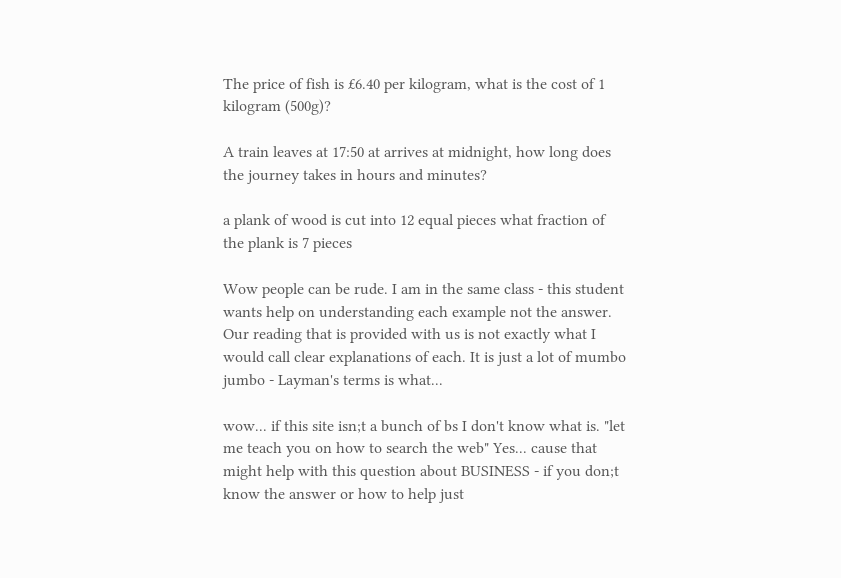The price of fish is £6.40 per kilogram, what is the cost of 1 kilogram (500g)?

A train leaves at 17:50 at arrives at midnight, how long does the journey takes in hours and minutes?

a plank of wood is cut into 12 equal pieces what fraction of the plank is 7 pieces

Wow people can be rude. I am in the same class - this student wants help on understanding each example not the answer. Our reading that is provided with us is not exactly what I would call clear explanations of each. It is just a lot of mumbo jumbo - Layman's terms is what...

wow... if this site isn;t a bunch of bs I don't know what is. "let me teach you on how to search the web" Yes... cause that might help with this question about BUSINESS - if you don;t know the answer or how to help just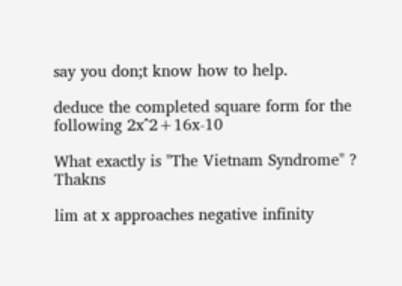say you don;t know how to help.

deduce the completed square form for the following 2x^2+16x-10

What exactly is "The Vietnam Syndrome" ? Thakns

lim at x approaches negative infinity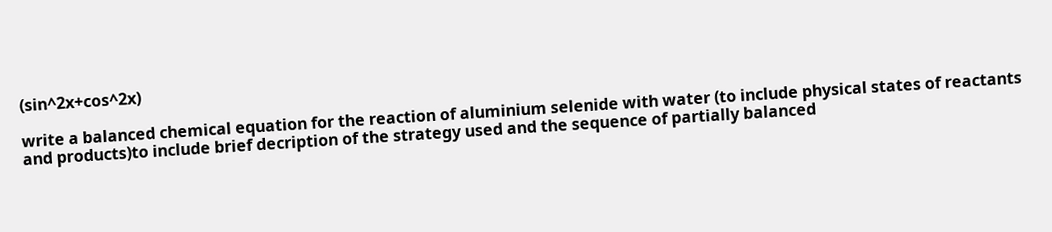(sin^2x+cos^2x)

write a balanced chemical equation for the reaction of aluminium selenide with water (to include physical states of reactants and products)to include brief decription of the strategy used and the sequence of partially balanced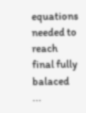equations needed to reach final fully balaced ...